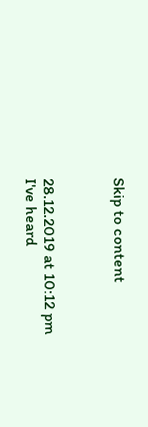Skip to content



28.12.2019 at 10:12 pm
I've heard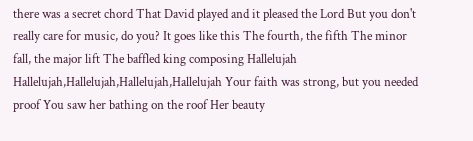there was a secret chord That David played and it pleased the Lord But you don't really care for music, do you? It goes like this The fourth, the fifth The minor fall, the major lift The baffled king composing Hallelujah Hallelujah,Hallelujah,Hallelujah,Hallelujah Your faith was strong, but you needed proof You saw her bathing on the roof Her beauty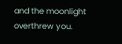and the moonlight overthrew you.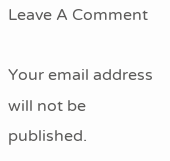Leave A Comment

Your email address will not be published.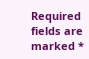Required fields are marked *